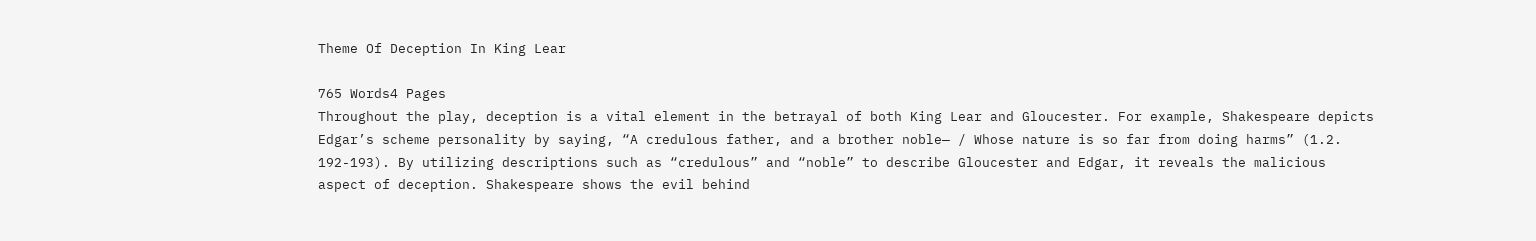Theme Of Deception In King Lear

765 Words4 Pages
Throughout the play, deception is a vital element in the betrayal of both King Lear and Gloucester. For example, Shakespeare depicts Edgar’s scheme personality by saying, “A credulous father, and a brother noble— / Whose nature is so far from doing harms” (1.2. 192-193). By utilizing descriptions such as “credulous” and “noble” to describe Gloucester and Edgar, it reveals the malicious aspect of deception. Shakespeare shows the evil behind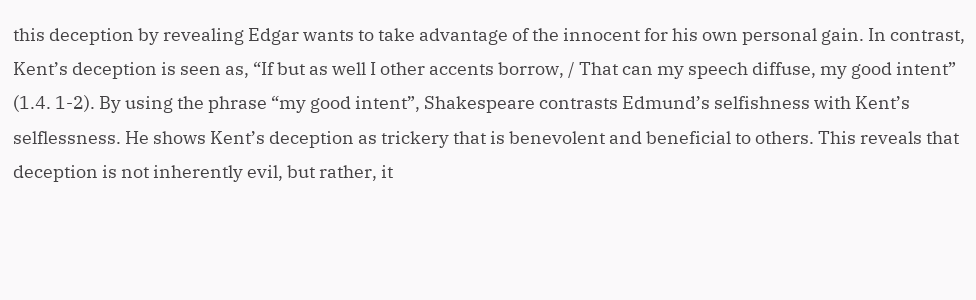this deception by revealing Edgar wants to take advantage of the innocent for his own personal gain. In contrast, Kent’s deception is seen as, “If but as well I other accents borrow, / That can my speech diffuse, my good intent” (1.4. 1-2). By using the phrase “my good intent”, Shakespeare contrasts Edmund’s selfishness with Kent’s selflessness. He shows Kent’s deception as trickery that is benevolent and beneficial to others. This reveals that deception is not inherently evil, but rather, it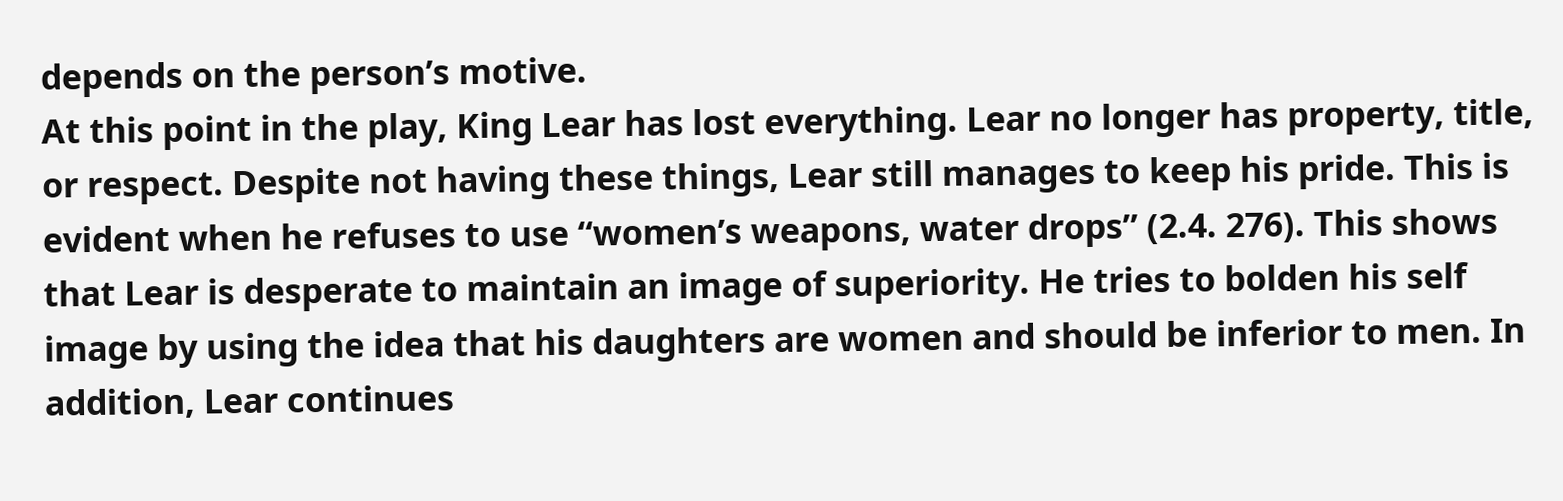depends on the person’s motive.
At this point in the play, King Lear has lost everything. Lear no longer has property, title, or respect. Despite not having these things, Lear still manages to keep his pride. This is evident when he refuses to use “women’s weapons, water drops” (2.4. 276). This shows that Lear is desperate to maintain an image of superiority. He tries to bolden his self image by using the idea that his daughters are women and should be inferior to men. In addition, Lear continues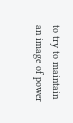to try to maintain an image of power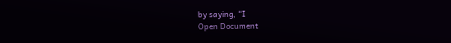by saying, “I
Open Document